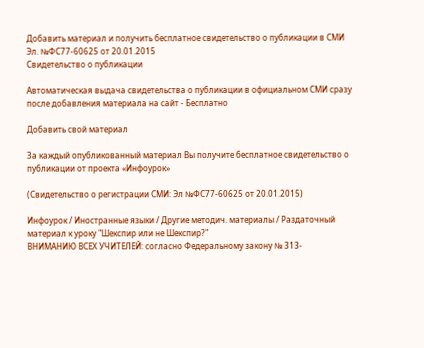Добавить материал и получить бесплатное свидетельство о публикации в СМИ
Эл. №ФС77-60625 от 20.01.2015
Свидетельство о публикации

Автоматическая выдача свидетельства о публикации в официальном СМИ сразу после добавления материала на сайт - Бесплатно

Добавить свой материал

За каждый опубликованный материал Вы получите бесплатное свидетельство о публикации от проекта «Инфоурок»

(Свидетельство о регистрации СМИ: Эл №ФС77-60625 от 20.01.2015)

Инфоурок / Иностранные языки / Другие методич. материалы / Раздаточный материал к уроку "Шекспир или не Шекспир?"
ВНИМАНИЮ ВСЕХ УЧИТЕЛЕЙ: согласно Федеральному закону № 313-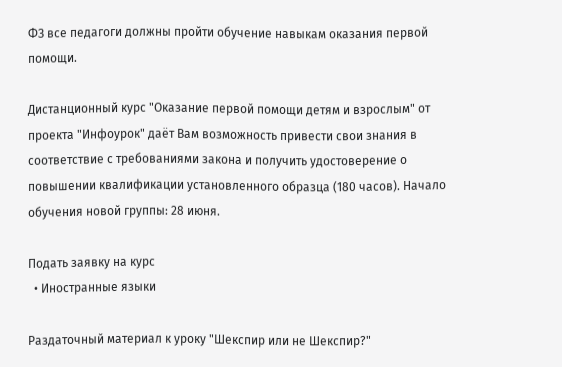ФЗ все педагоги должны пройти обучение навыкам оказания первой помощи.

Дистанционный курс "Оказание первой помощи детям и взрослым" от проекта "Инфоурок" даёт Вам возможность привести свои знания в соответствие с требованиями закона и получить удостоверение о повышении квалификации установленного образца (180 часов). Начало обучения новой группы: 28 июня.

Подать заявку на курс
  • Иностранные языки

Раздаточный материал к уроку "Шекспир или не Шекспир?"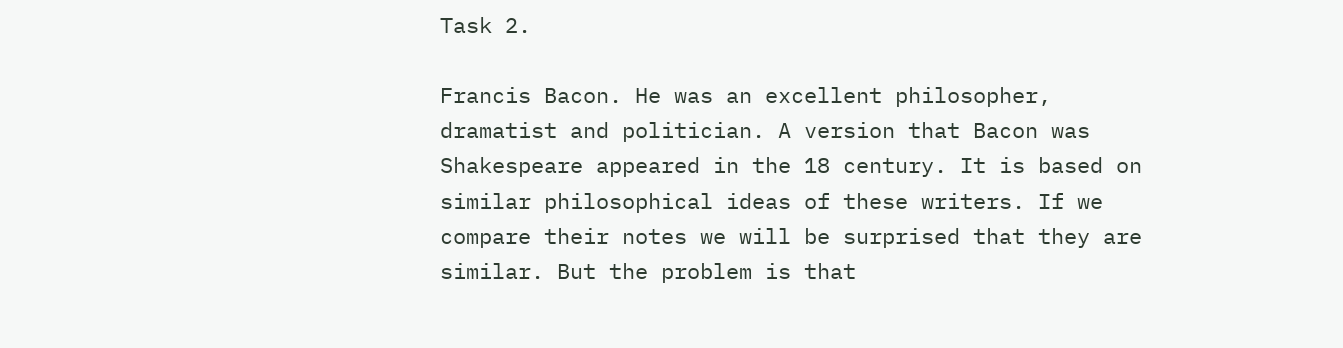Task 2.

Francis Bacon. He was an excellent philosopher, dramatist and politician. A version that Bacon was Shakespeare appeared in the 18 century. It is based on similar philosophical ideas of these writers. If we compare their notes we will be surprised that they are similar. But the problem is that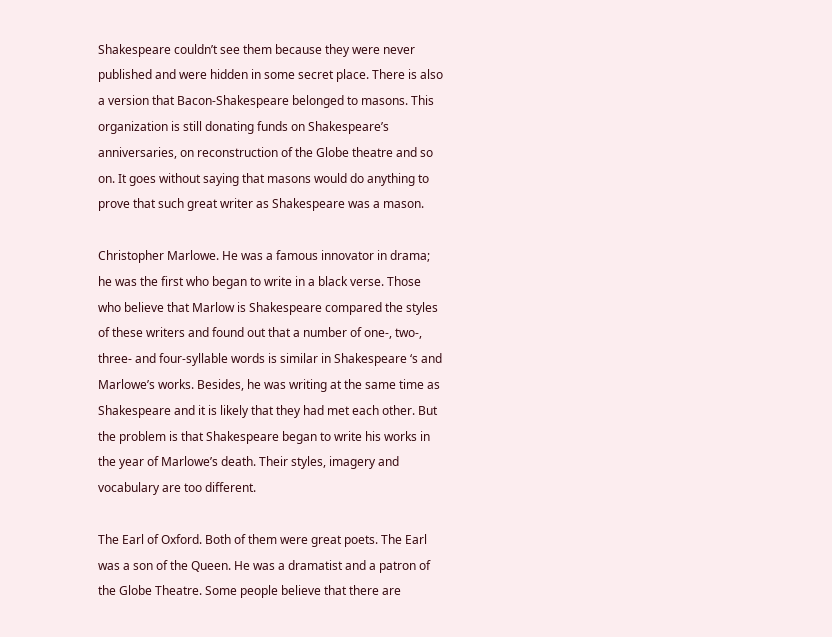Shakespeare couldn’t see them because they were never published and were hidden in some secret place. There is also a version that Bacon-Shakespeare belonged to masons. This organization is still donating funds on Shakespeare’s anniversaries, on reconstruction of the Globe theatre and so on. It goes without saying that masons would do anything to prove that such great writer as Shakespeare was a mason.

Christopher Marlowe. He was a famous innovator in drama; he was the first who began to write in a black verse. Those who believe that Marlow is Shakespeare compared the styles of these writers and found out that a number of one-, two-, three- and four-syllable words is similar in Shakespeare ‘s and Marlowe’s works. Besides, he was writing at the same time as Shakespeare and it is likely that they had met each other. But the problem is that Shakespeare began to write his works in the year of Marlowe’s death. Their styles, imagery and vocabulary are too different.

The Earl of Oxford. Both of them were great poets. The Earl was a son of the Queen. He was a dramatist and a patron of the Globe Theatre. Some people believe that there are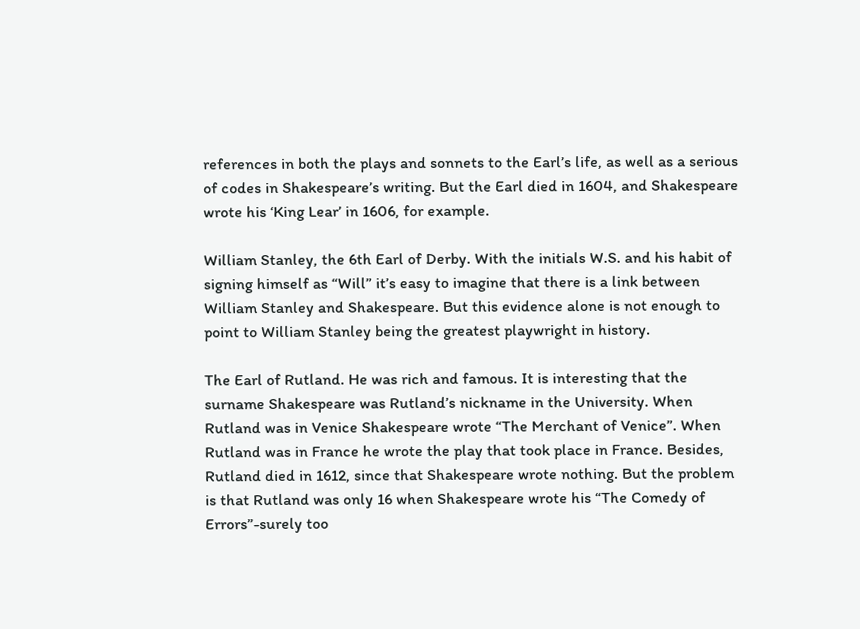references in both the plays and sonnets to the Earl’s life, as well as a serious of codes in Shakespeare’s writing. But the Earl died in 1604, and Shakespeare wrote his ‘King Lear’ in 1606, for example.

William Stanley, the 6th Earl of Derby. With the initials W.S. and his habit of signing himself as “Will” it’s easy to imagine that there is a link between William Stanley and Shakespeare. But this evidence alone is not enough to point to William Stanley being the greatest playwright in history.

The Earl of Rutland. He was rich and famous. It is interesting that the surname Shakespeare was Rutland’s nickname in the University. When Rutland was in Venice Shakespeare wrote “The Merchant of Venice”. When Rutland was in France he wrote the play that took place in France. Besides, Rutland died in 1612, since that Shakespeare wrote nothing. But the problem is that Rutland was only 16 when Shakespeare wrote his “The Comedy of Errors”-surely too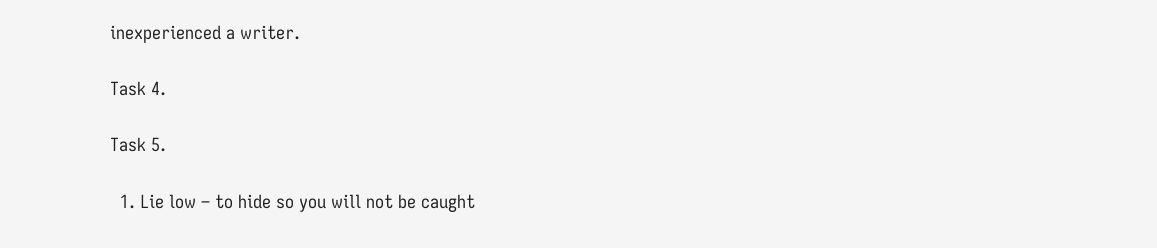inexperienced a writer.

Task 4.

Task 5.

  1. Lie low – to hide so you will not be caught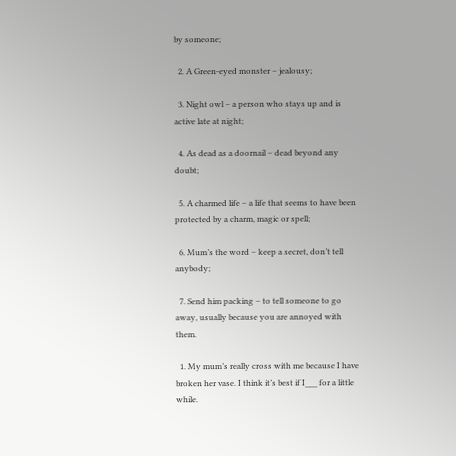by someone;

  2. A Green-eyed monster – jealousy;

  3. Night owl – a person who stays up and is active late at night;

  4. As dead as a doornail – dead beyond any doubt;

  5. A charmed life – a life that seems to have been protected by a charm, magic or spell;

  6. Mum’s the word – keep a secret, don’t tell anybody;

  7. Send him packing – to tell someone to go away, usually because you are annoyed with them.

  1. My mum’s really cross with me because I have broken her vase. I think it’s best if I___ for a little while.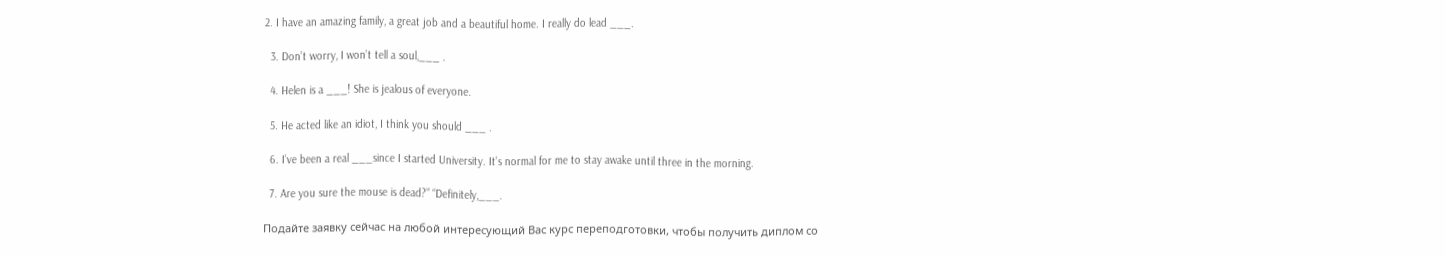2. I have an amazing family, a great job and a beautiful home. I really do lead ___.

  3. Don’t worry, I won’t tell a soul,___ .

  4. Helen is a ___! She is jealous of everyone.

  5. He acted like an idiot, I think you should ___ .

  6. I’ve been a real ___since I started University. It’s normal for me to stay awake until three in the morning.

  7. Are you sure the mouse is dead?” “Definitely,___.

Подайте заявку сейчас на любой интересующий Вас курс переподготовки, чтобы получить диплом со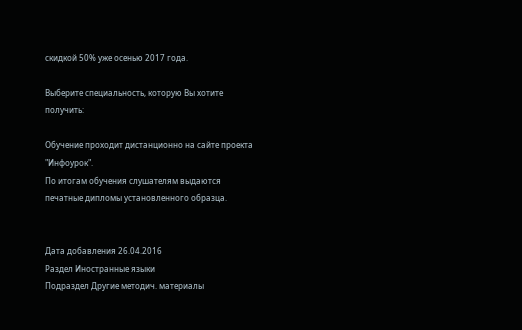скидкой 50% уже осенью 2017 года.

Выберите специальность, которую Вы хотите получить:

Обучение проходит дистанционно на сайте проекта "Инфоурок".
По итогам обучения слушателям выдаются печатные дипломы установленного образца.


Дата добавления 26.04.2016
Раздел Иностранные языки
Подраздел Другие методич. материалы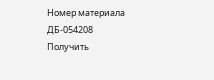Номер материала ДБ-054208
Получить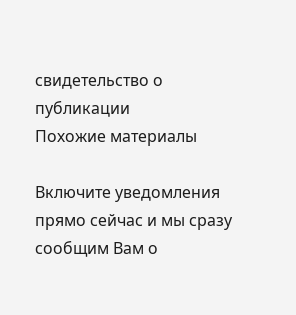свидетельство о публикации
Похожие материалы

Включите уведомления прямо сейчас и мы сразу сообщим Вам о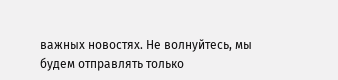важных новостях. Не волнуйтесь, мы будем отправлять только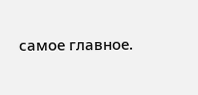самое главное.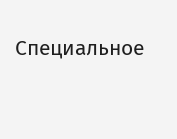Специальное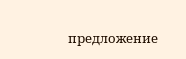предложение